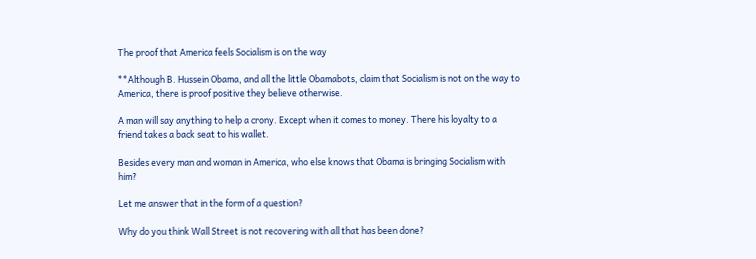The proof that America feels Socialism is on the way

**Although B. Hussein Obama, and all the little Obamabots, claim that Socialism is not on the way to America, there is proof positive they believe otherwise.

A man will say anything to help a crony. Except when it comes to money. There his loyalty to a friend takes a back seat to his wallet.

Besides every man and woman in America, who else knows that Obama is bringing Socialism with him?

Let me answer that in the form of a question?

Why do you think Wall Street is not recovering with all that has been done?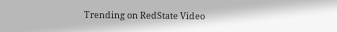Trending on RedState Video